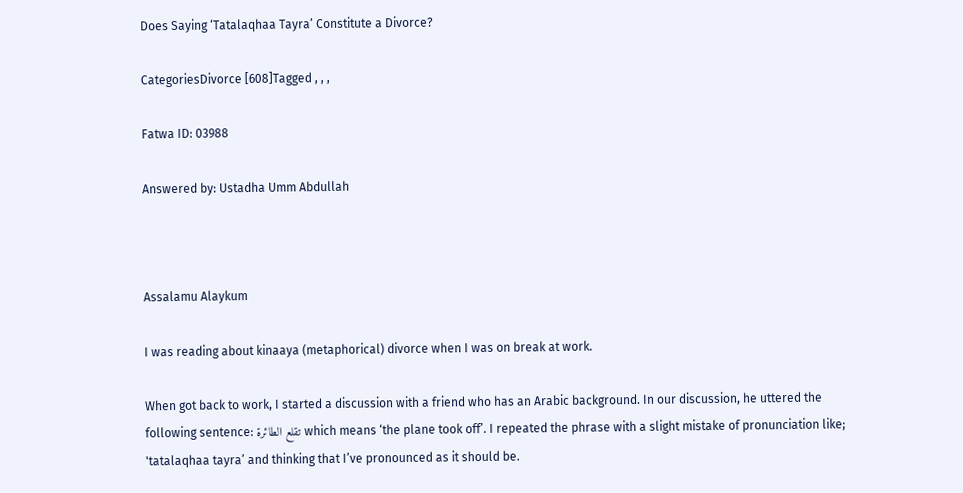Does Saying ‘Tatalaqhaa Tayra’ Constitute a Divorce?

CategoriesDivorce [608]Tagged , , ,

Fatwa ID: 03988

Answered by: Ustadha Umm Abdullah



Assalamu Alaykum

I was reading about kinaaya (metaphorical) divorce when I was on break at work.

When got back to work, I started a discussion with a friend who has an Arabic background. In our discussion, he uttered the following sentence: تقلع الطائرة which means ‘the plane took off’. I repeated the phrase with a slight mistake of pronunciation like; 'tatalaqhaa tayra’ and thinking that I’ve pronounced as it should be.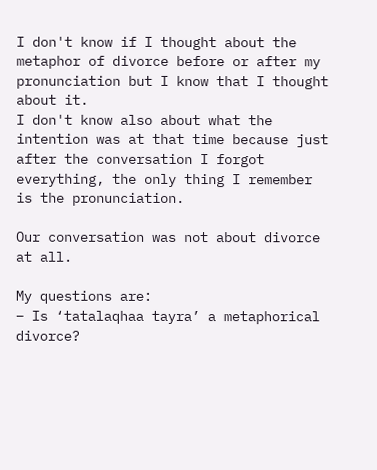I don't know if I thought about the metaphor of divorce before or after my pronunciation but I know that I thought about it.
I don't know also about what the intention was at that time because just after the conversation I forgot everything, the only thing I remember is the pronunciation.

Our conversation was not about divorce at all.

My questions are:
– Is ‘tatalaqhaa tayra’ a metaphorical divorce?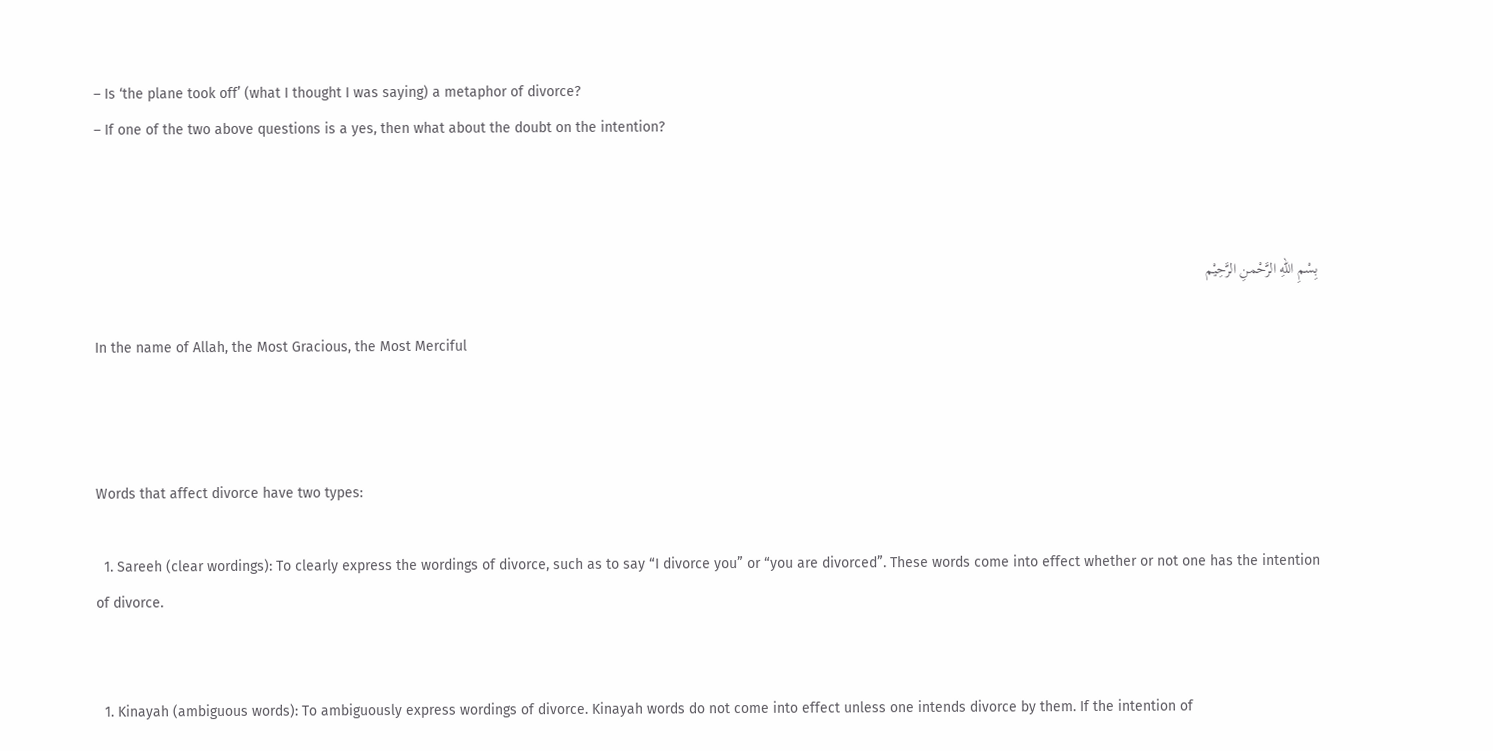– Is ‘the plane took off’ (what I thought I was saying) a metaphor of divorce?
– If one of the two above questions is a yes, then what about the doubt on the intention?



بِسْمِ اللهِ الرَّحْمنِ الرَّحِيْم

In the name of Allah, the Most Gracious, the Most Merciful



Words that affect divorce have two types:

  1. Sareeh (clear wordings): To clearly express the wordings of divorce, such as to say “I divorce you” or “you are divorced”. These words come into effect whether or not one has the intention of divorce.


  1. Kinayah (ambiguous words): To ambiguously express wordings of divorce. Kinayah words do not come into effect unless one intends divorce by them. If the intention of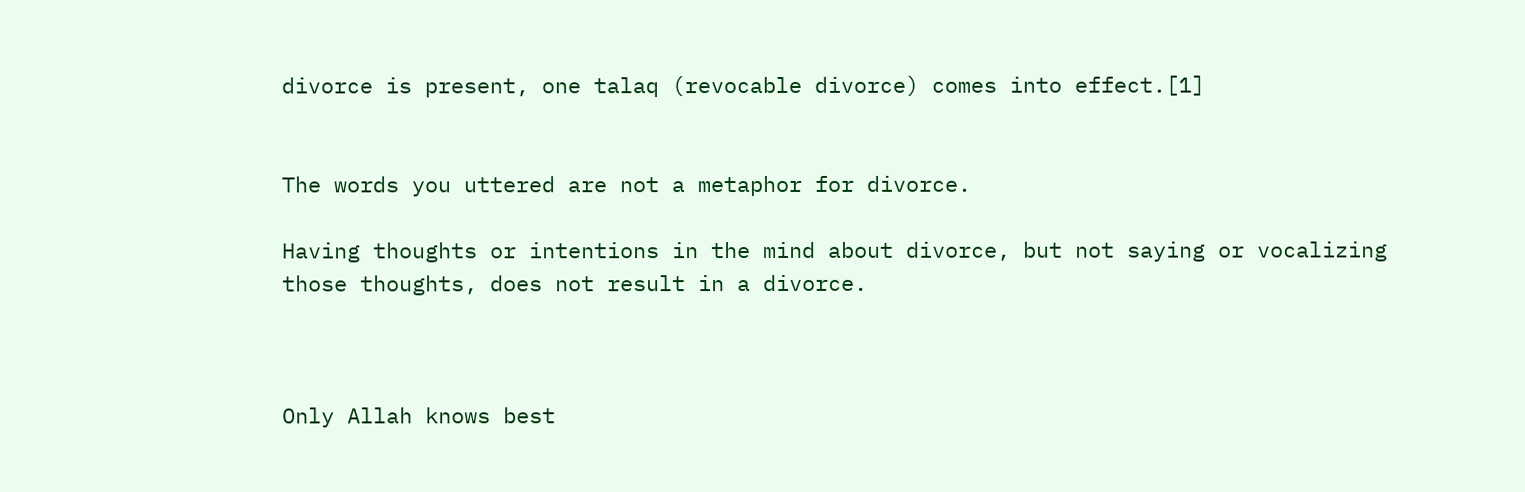divorce is present, one talaq (revocable divorce) comes into effect.[1]


The words you uttered are not a metaphor for divorce.

Having thoughts or intentions in the mind about divorce, but not saying or vocalizing those thoughts, does not result in a divorce.



Only Allah knows best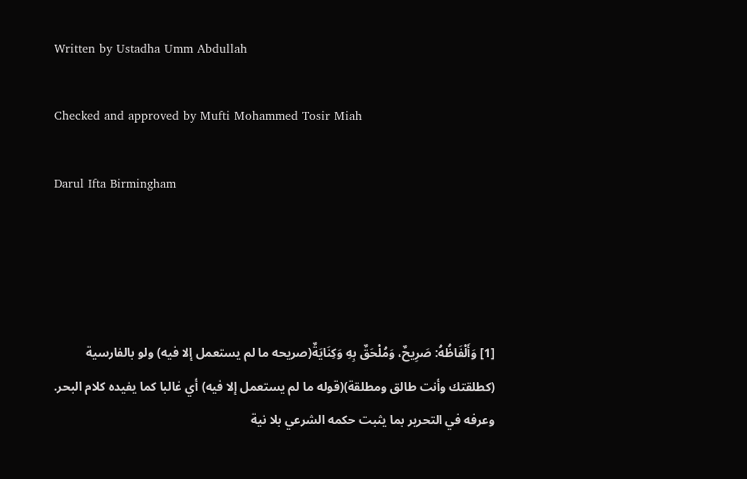Written by Ustadha Umm Abdullah

Checked and approved by Mufti Mohammed Tosir Miah

Darul Ifta Birmingham




[1] وَأَلْفَاظُهُ: صَرِيحٌ، وَمُلْحَقٌ بِهِ وَكِنَايَةٌ(صريحه ما لم يستعمل إلا فيه) ولو بالفارسية (كطلقتك وأنت طالق ومطلقة)(قوله ما لم يستعمل إلا فيه) أي غالبا كما يفيده كلام البحر. وعرفه في التحرير بما يثبت حكمه الشرعي بلا نية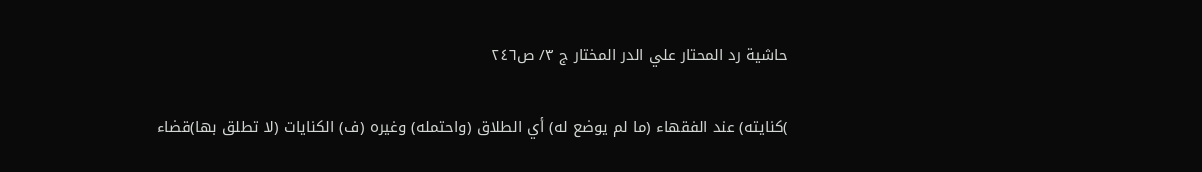حاشية رد المحتار علي الدر المختار ج ٣/ ص٢٤٦

)كنايته) عند الفقهاء (ما لم يوضع له) أي الطلاق (واحتمله) وغيره (ف) الكنايات (لا تطلق بها)قضاء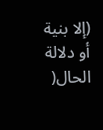(إلا بنية أو دلالة الحال(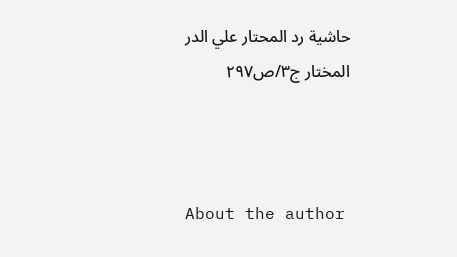حاشية رد المحتار علي الدر المختار ج٣/ص٢٩٧



About the author